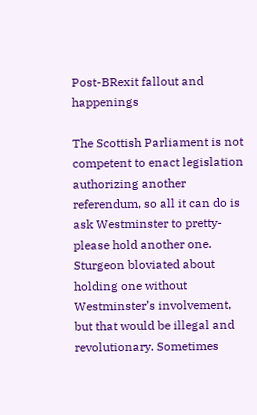Post-BRexit fallout and happenings

The Scottish Parliament is not competent to enact legislation authorizing another referendum, so all it can do is ask Westminster to pretty-please hold another one. Sturgeon bloviated about holding one without Westminster’s involvement, but that would be illegal and revolutionary. Sometimes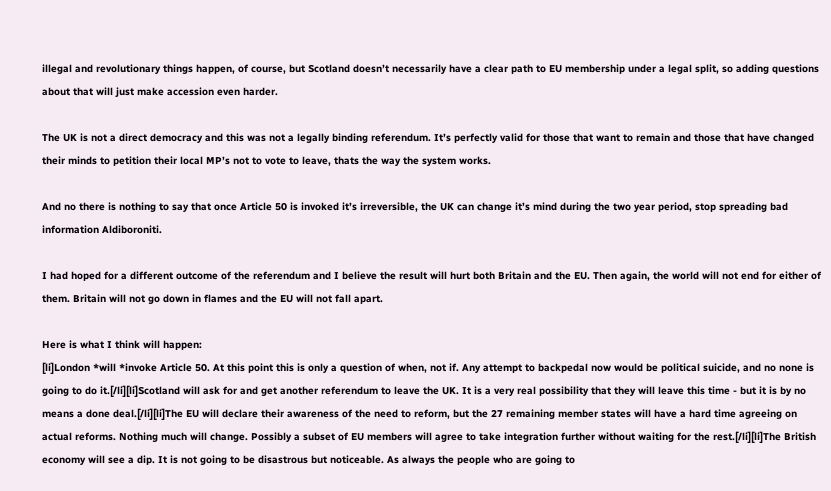illegal and revolutionary things happen, of course, but Scotland doesn’t necessarily have a clear path to EU membership under a legal split, so adding questions about that will just make accession even harder.

The UK is not a direct democracy and this was not a legally binding referendum. It’s perfectly valid for those that want to remain and those that have changed their minds to petition their local MP’s not to vote to leave, thats the way the system works.

And no there is nothing to say that once Article 50 is invoked it’s irreversible, the UK can change it’s mind during the two year period, stop spreading bad information Aldiboroniti.

I had hoped for a different outcome of the referendum and I believe the result will hurt both Britain and the EU. Then again, the world will not end for either of them. Britain will not go down in flames and the EU will not fall apart.

Here is what I think will happen:
[li]London *will *invoke Article 50. At this point this is only a question of when, not if. Any attempt to backpedal now would be political suicide, and no none is going to do it.[/li][li]Scotland will ask for and get another referendum to leave the UK. It is a very real possibility that they will leave this time - but it is by no means a done deal.[/li][li]The EU will declare their awareness of the need to reform, but the 27 remaining member states will have a hard time agreeing on actual reforms. Nothing much will change. Possibly a subset of EU members will agree to take integration further without waiting for the rest.[/li][li]The British economy will see a dip. It is not going to be disastrous but noticeable. As always the people who are going to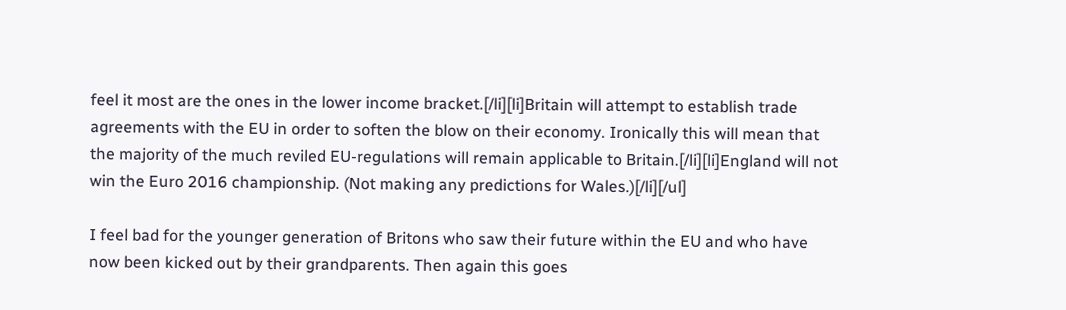feel it most are the ones in the lower income bracket.[/li][li]Britain will attempt to establish trade agreements with the EU in order to soften the blow on their economy. Ironically this will mean that the majority of the much reviled EU-regulations will remain applicable to Britain.[/li][li]England will not win the Euro 2016 championship. (Not making any predictions for Wales.)[/li][/ul]

I feel bad for the younger generation of Britons who saw their future within the EU and who have now been kicked out by their grandparents. Then again this goes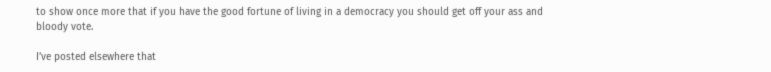to show once more that if you have the good fortune of living in a democracy you should get off your ass and bloody vote.

I’ve posted elsewhere that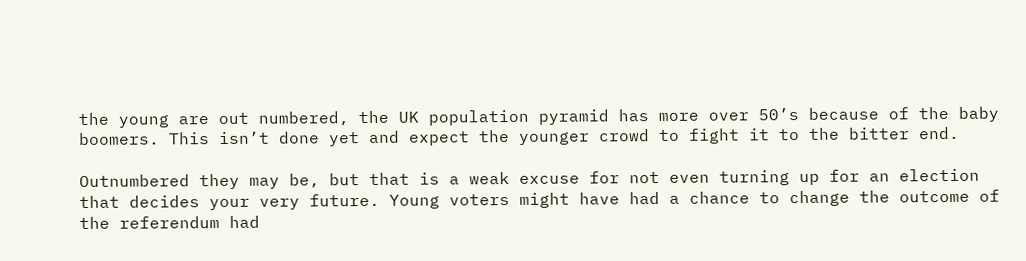the young are out numbered, the UK population pyramid has more over 50’s because of the baby boomers. This isn’t done yet and expect the younger crowd to fight it to the bitter end.

Outnumbered they may be, but that is a weak excuse for not even turning up for an election that decides your very future. Young voters might have had a chance to change the outcome of the referendum had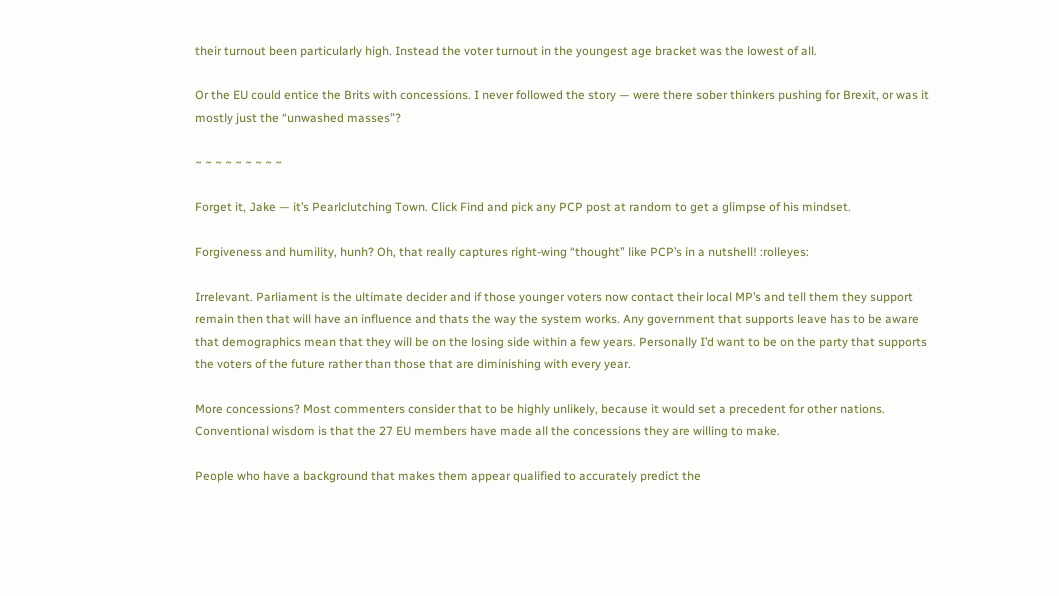their turnout been particularly high. Instead the voter turnout in the youngest age bracket was the lowest of all.

Or the EU could entice the Brits with concessions. I never followed the story — were there sober thinkers pushing for Brexit, or was it mostly just the “unwashed masses”?

~ ~ ~ ~ ~ ~ ~ ~ ~

Forget it, Jake — it’s Pearlclutching Town. Click Find and pick any PCP post at random to get a glimpse of his mindset.

Forgiveness and humility, hunh? Oh, that really captures right-wing “thought” like PCP’s in a nutshell! :rolleyes:

Irrelevant. Parliament is the ultimate decider and if those younger voters now contact their local MP’s and tell them they support remain then that will have an influence and thats the way the system works. Any government that supports leave has to be aware that demographics mean that they will be on the losing side within a few years. Personally I’d want to be on the party that supports the voters of the future rather than those that are diminishing with every year.

More concessions? Most commenters consider that to be highly unlikely, because it would set a precedent for other nations. Conventional wisdom is that the 27 EU members have made all the concessions they are willing to make.

People who have a background that makes them appear qualified to accurately predict the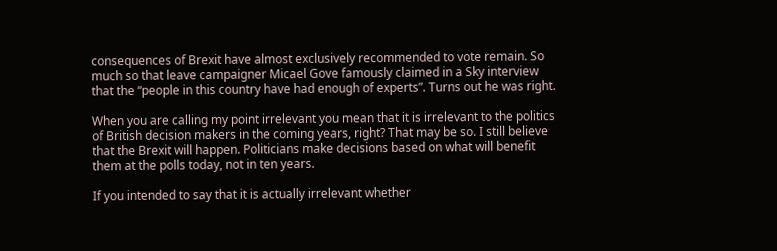consequences of Brexit have almost exclusively recommended to vote remain. So much so that leave campaigner Micael Gove famously claimed in a Sky interview that the “people in this country have had enough of experts”. Turns out he was right.

When you are calling my point irrelevant you mean that it is irrelevant to the politics of British decision makers in the coming years, right? That may be so. I still believe that the Brexit will happen. Politicians make decisions based on what will benefit them at the polls today, not in ten years.

If you intended to say that it is actually irrelevant whether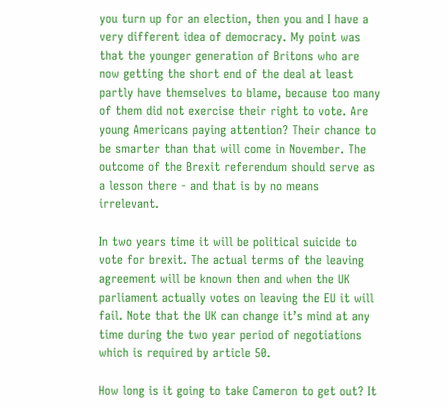you turn up for an election, then you and I have a very different idea of democracy. My point was that the younger generation of Britons who are now getting the short end of the deal at least partly have themselves to blame, because too many of them did not exercise their right to vote. Are young Americans paying attention? Their chance to be smarter than that will come in November. The outcome of the Brexit referendum should serve as a lesson there - and that is by no means irrelevant.

In two years time it will be political suicide to vote for brexit. The actual terms of the leaving agreement will be known then and when the UK parliament actually votes on leaving the EU it will fail. Note that the UK can change it’s mind at any time during the two year period of negotiations which is required by article 50.

How long is it going to take Cameron to get out? It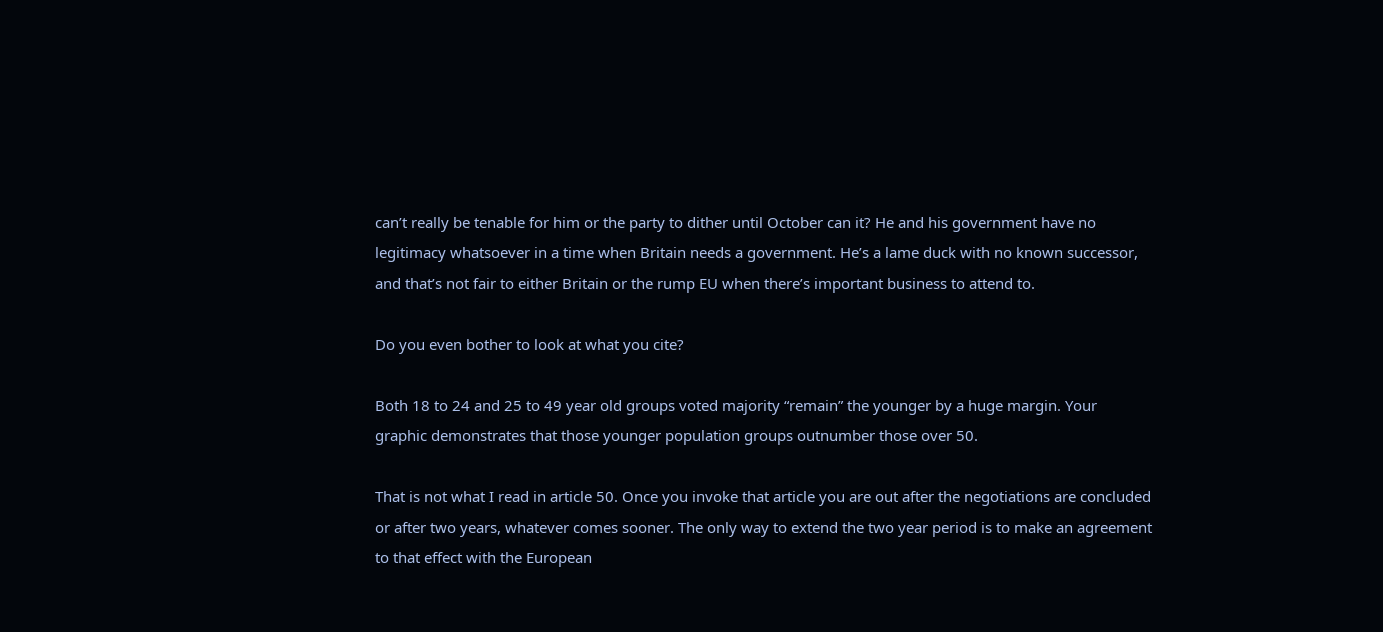can’t really be tenable for him or the party to dither until October can it? He and his government have no legitimacy whatsoever in a time when Britain needs a government. He’s a lame duck with no known successor, and that’s not fair to either Britain or the rump EU when there’s important business to attend to.

Do you even bother to look at what you cite?

Both 18 to 24 and 25 to 49 year old groups voted majority “remain” the younger by a huge margin. Your graphic demonstrates that those younger population groups outnumber those over 50.

That is not what I read in article 50. Once you invoke that article you are out after the negotiations are concluded or after two years, whatever comes sooner. The only way to extend the two year period is to make an agreement to that effect with the European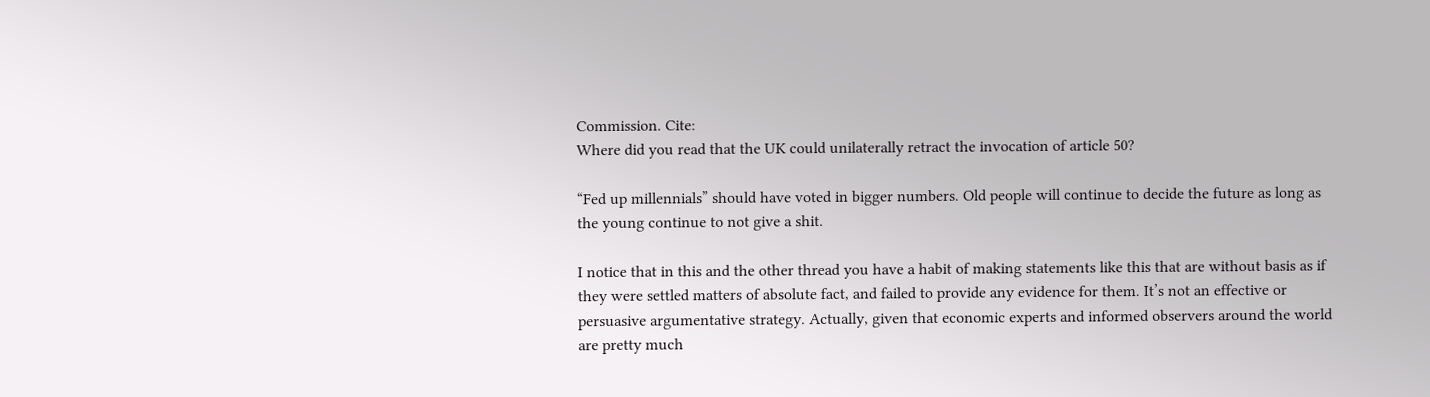Commission. Cite:
Where did you read that the UK could unilaterally retract the invocation of article 50?

“Fed up millennials” should have voted in bigger numbers. Old people will continue to decide the future as long as the young continue to not give a shit.

I notice that in this and the other thread you have a habit of making statements like this that are without basis as if they were settled matters of absolute fact, and failed to provide any evidence for them. It’s not an effective or persuasive argumentative strategy. Actually, given that economic experts and informed observers around the world are pretty much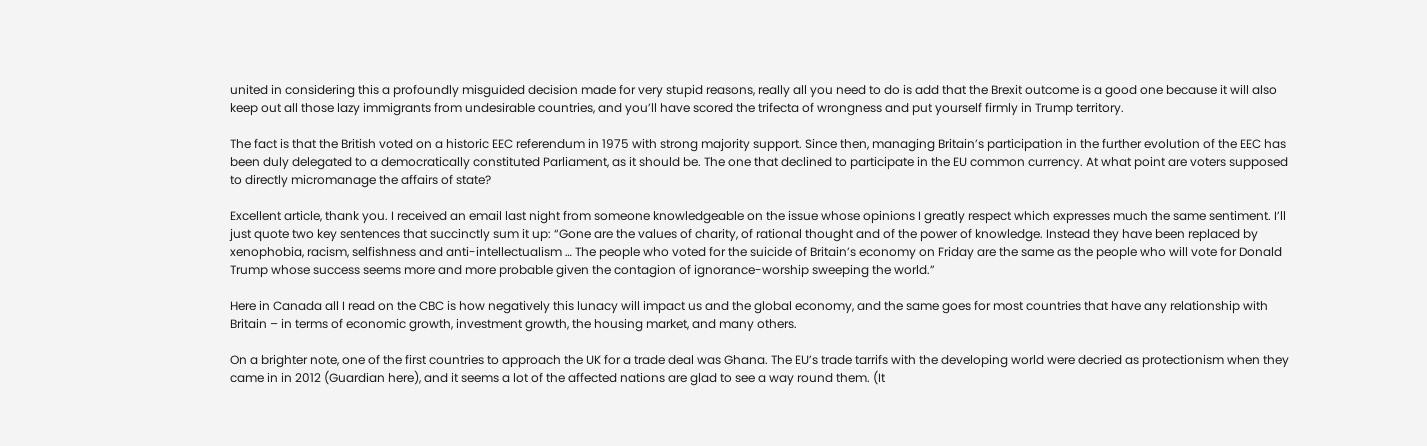united in considering this a profoundly misguided decision made for very stupid reasons, really all you need to do is add that the Brexit outcome is a good one because it will also keep out all those lazy immigrants from undesirable countries, and you’ll have scored the trifecta of wrongness and put yourself firmly in Trump territory.

The fact is that the British voted on a historic EEC referendum in 1975 with strong majority support. Since then, managing Britain’s participation in the further evolution of the EEC has been duly delegated to a democratically constituted Parliament, as it should be. The one that declined to participate in the EU common currency. At what point are voters supposed to directly micromanage the affairs of state?

Excellent article, thank you. I received an email last night from someone knowledgeable on the issue whose opinions I greatly respect which expresses much the same sentiment. I’ll just quote two key sentences that succinctly sum it up: “Gone are the values of charity, of rational thought and of the power of knowledge. Instead they have been replaced by xenophobia, racism, selfishness and anti-intellectualism … The people who voted for the suicide of Britain’s economy on Friday are the same as the people who will vote for Donald Trump whose success seems more and more probable given the contagion of ignorance-worship sweeping the world.”

Here in Canada all I read on the CBC is how negatively this lunacy will impact us and the global economy, and the same goes for most countries that have any relationship with Britain – in terms of economic growth, investment growth, the housing market, and many others.

On a brighter note, one of the first countries to approach the UK for a trade deal was Ghana. The EU’s trade tarrifs with the developing world were decried as protectionism when they came in in 2012 (Guardian here), and it seems a lot of the affected nations are glad to see a way round them. (It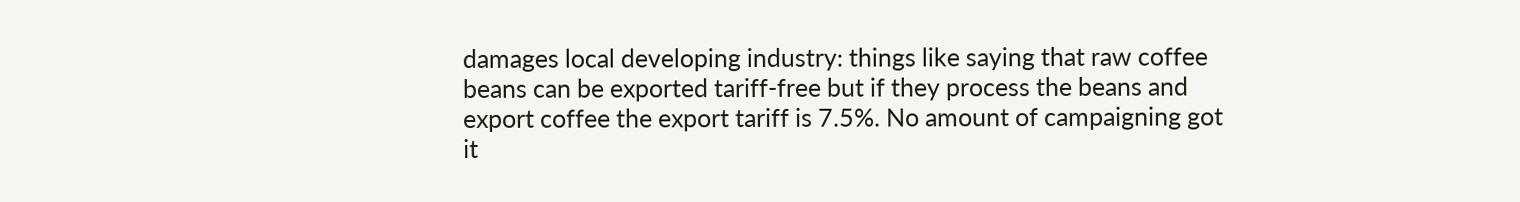damages local developing industry: things like saying that raw coffee beans can be exported tariff-free but if they process the beans and export coffee the export tariff is 7.5%. No amount of campaigning got it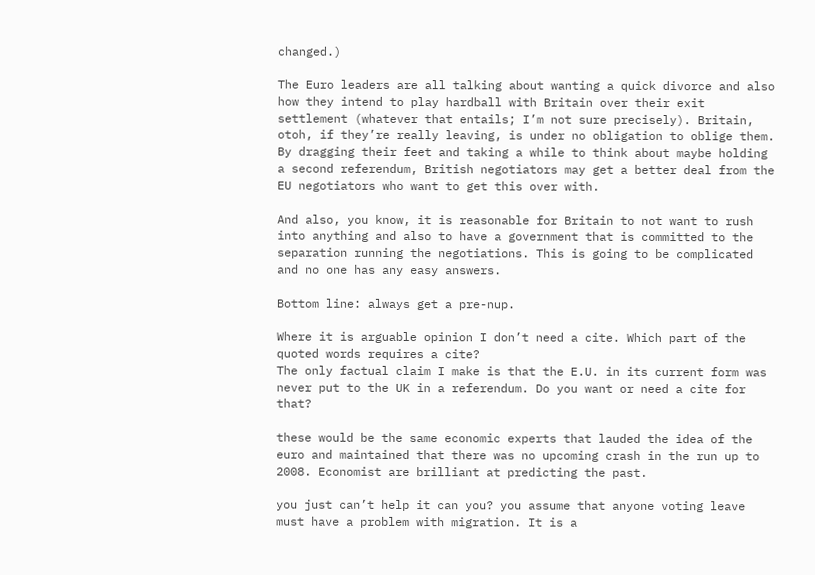changed.)

The Euro leaders are all talking about wanting a quick divorce and also how they intend to play hardball with Britain over their exit settlement (whatever that entails; I’m not sure precisely). Britain, otoh, if they’re really leaving, is under no obligation to oblige them. By dragging their feet and taking a while to think about maybe holding a second referendum, British negotiators may get a better deal from the EU negotiators who want to get this over with.

And also, you know, it is reasonable for Britain to not want to rush into anything and also to have a government that is committed to the separation running the negotiations. This is going to be complicated and no one has any easy answers.

Bottom line: always get a pre-nup.

Where it is arguable opinion I don’t need a cite. Which part of the quoted words requires a cite?
The only factual claim I make is that the E.U. in its current form was never put to the UK in a referendum. Do you want or need a cite for that?

these would be the same economic experts that lauded the idea of the euro and maintained that there was no upcoming crash in the run up to 2008. Economist are brilliant at predicting the past.

you just can’t help it can you? you assume that anyone voting leave must have a problem with migration. It is a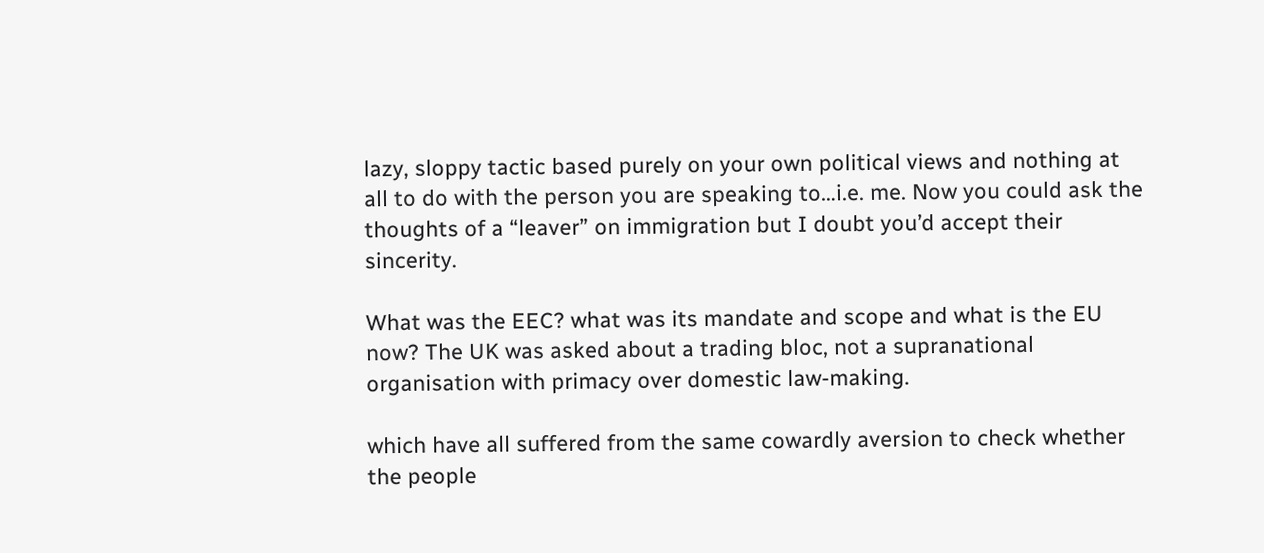lazy, sloppy tactic based purely on your own political views and nothing at all to do with the person you are speaking to…i.e. me. Now you could ask the thoughts of a “leaver” on immigration but I doubt you’d accept their sincerity.

What was the EEC? what was its mandate and scope and what is the EU now? The UK was asked about a trading bloc, not a supranational organisation with primacy over domestic law-making.

which have all suffered from the same cowardly aversion to check whether the people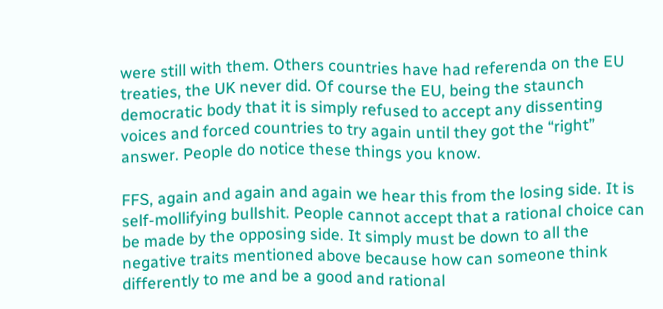were still with them. Others countries have had referenda on the EU treaties, the UK never did. Of course the EU, being the staunch democratic body that it is simply refused to accept any dissenting voices and forced countries to try again until they got the “right” answer. People do notice these things you know.

FFS, again and again and again we hear this from the losing side. It is self-mollifying bullshit. People cannot accept that a rational choice can be made by the opposing side. It simply must be down to all the negative traits mentioned above because how can someone think differently to me and be a good and rational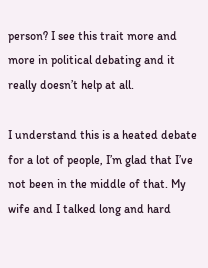person? I see this trait more and more in political debating and it really doesn’t help at all.

I understand this is a heated debate for a lot of people, I’m glad that I’ve not been in the middle of that. My wife and I talked long and hard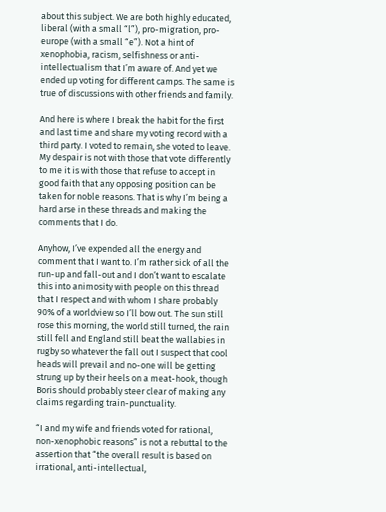about this subject. We are both highly educated, liberal (with a small “l”), pro-migration, pro-europe (with a small “e”). Not a hint of xenophobia, racism, selfishness or anti-intellectualism that I’m aware of. And yet we ended up voting for different camps. The same is true of discussions with other friends and family.

And here is where I break the habit for the first and last time and share my voting record with a third party. I voted to remain, she voted to leave. My despair is not with those that vote differently to me it is with those that refuse to accept in good faith that any opposing position can be taken for noble reasons. That is why I’m being a hard arse in these threads and making the comments that I do.

Anyhow, I’ve expended all the energy and comment that I want to. I’m rather sick of all the run-up and fall-out and I don’t want to escalate this into animosity with people on this thread that I respect and with whom I share probably 90% of a worldview so I’ll bow out. The sun still rose this morning, the world still turned, the rain still fell and England still beat the wallabies in rugby so whatever the fall out I suspect that cool heads will prevail and no-one will be getting strung up by their heels on a meat-hook, though Boris should probably steer clear of making any claims regarding train-punctuality.

“I and my wife and friends voted for rational, non-xenophobic reasons” is not a rebuttal to the assertion that “the overall result is based on irrational, anti-intellectual,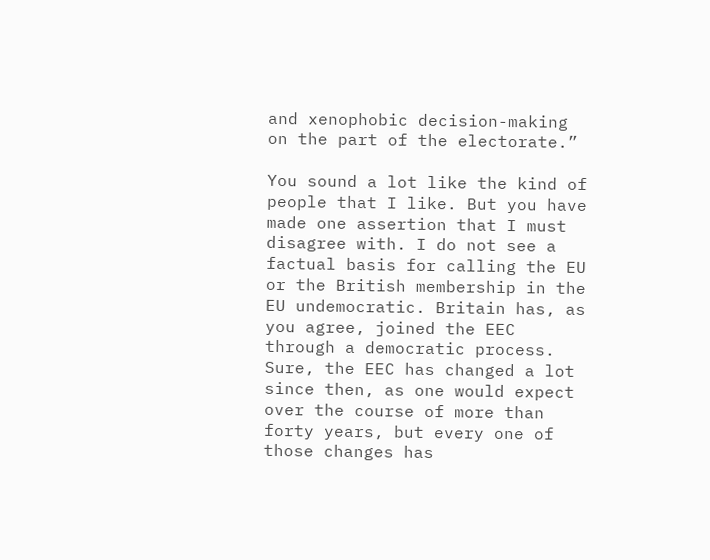and xenophobic decision-making on the part of the electorate.”

You sound a lot like the kind of people that I like. But you have made one assertion that I must disagree with. I do not see a factual basis for calling the EU or the British membership in the EU undemocratic. Britain has, as you agree, joined the EEC through a democratic process. Sure, the EEC has changed a lot since then, as one would expect over the course of more than forty years, but every one of those changes has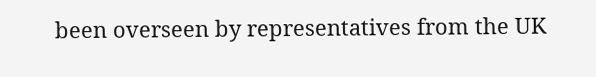been overseen by representatives from the UK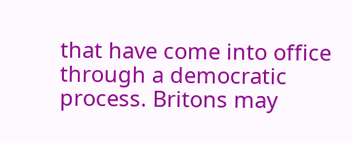that have come into office through a democratic process. Britons may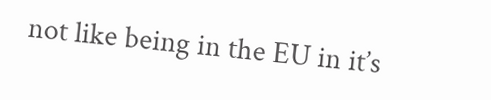not like being in the EU in it’s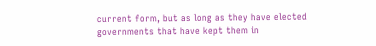current form, but as long as they have elected governments that have kept them in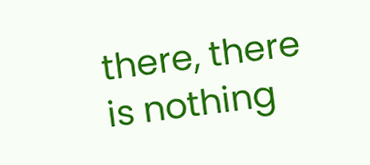there, there is nothing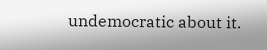undemocratic about it.